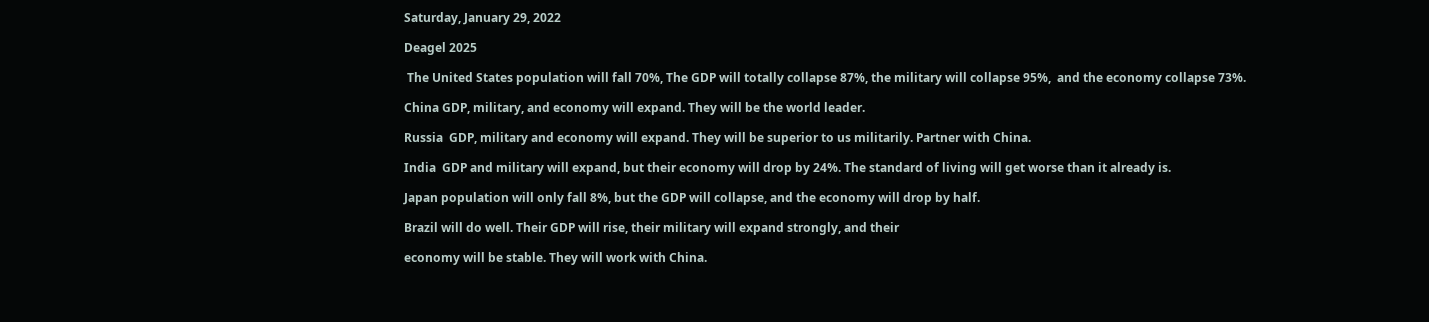Saturday, January 29, 2022

Deagel 2025

 The United States population will fall 70%, The GDP will totally collapse 87%, the military will collapse 95%,  and the economy collapse 73%.

China GDP, military, and economy will expand. They will be the world leader.

Russia  GDP, military and economy will expand. They will be superior to us militarily. Partner with China.

India  GDP and military will expand, but their economy will drop by 24%. The standard of living will get worse than it already is.

Japan population will only fall 8%, but the GDP will collapse, and the economy will drop by half.

Brazil will do well. Their GDP will rise, their military will expand strongly, and their

economy will be stable. They will work with China.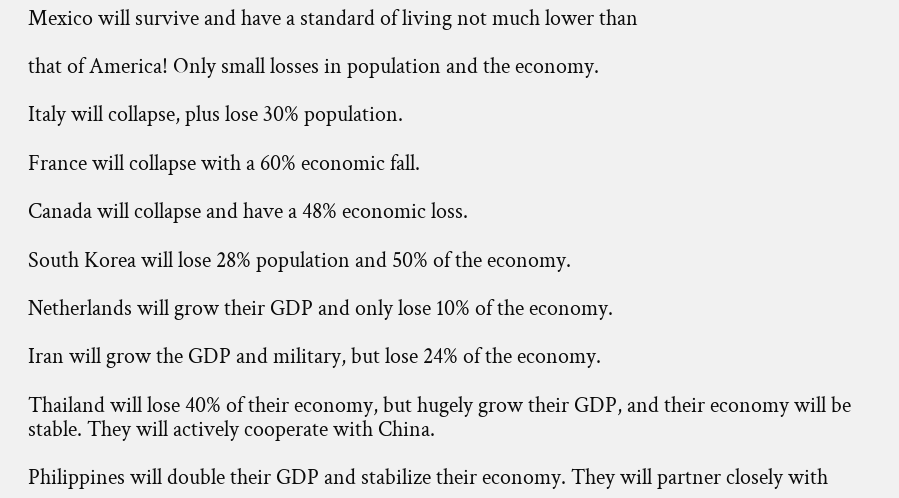Mexico will survive and have a standard of living not much lower than

that of America! Only small losses in population and the economy.

Italy will collapse, plus lose 30% population.

France will collapse with a 60% economic fall.

Canada will collapse and have a 48% economic loss.

South Korea will lose 28% population and 50% of the economy.

Netherlands will grow their GDP and only lose 10% of the economy.

Iran will grow the GDP and military, but lose 24% of the economy.

Thailand will lose 40% of their economy, but hugely grow their GDP, and their economy will be stable. They will actively cooperate with China.

Philippines will double their GDP and stabilize their economy. They will partner closely with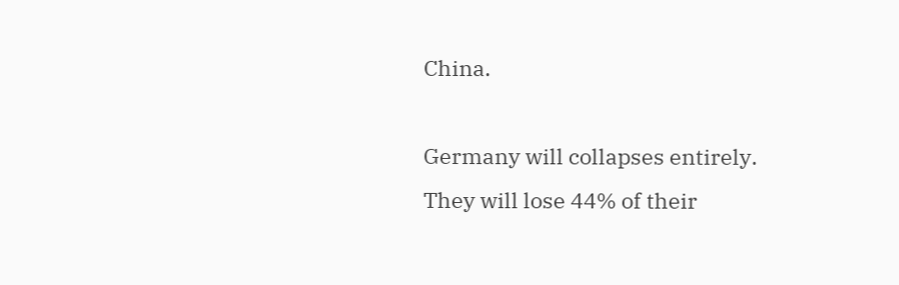China.

Germany will collapses entirely. They will lose 44% of their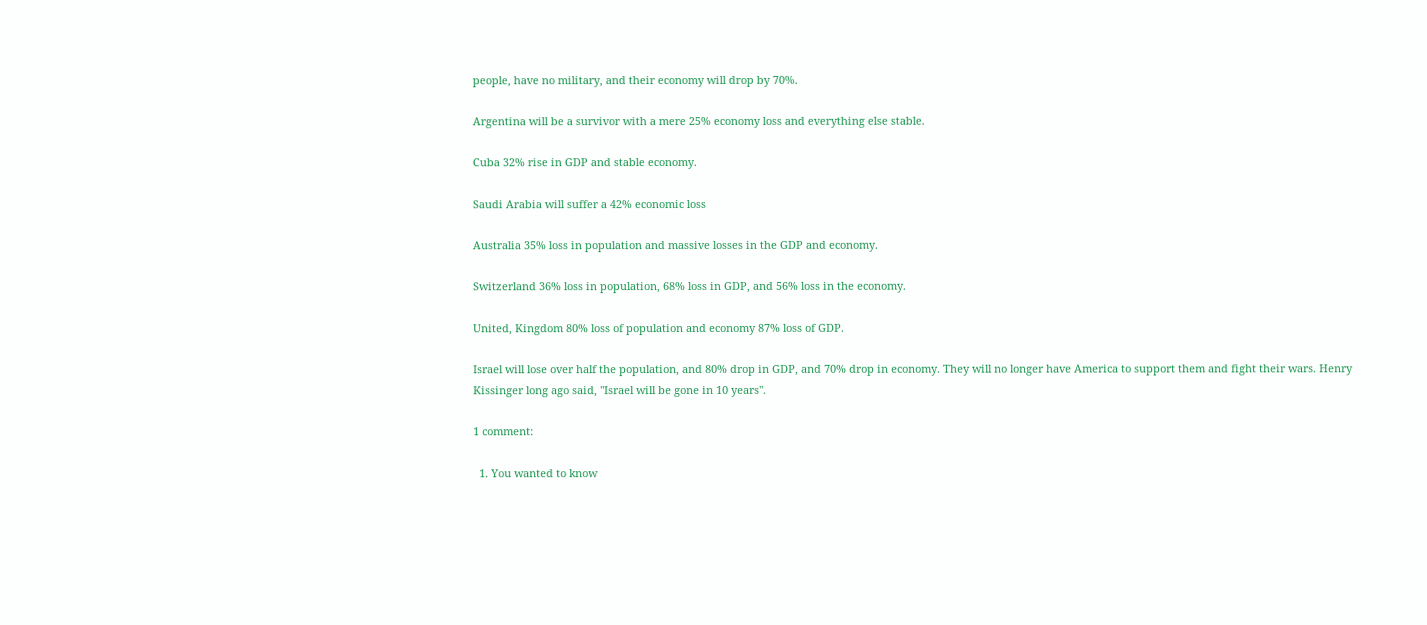people, have no military, and their economy will drop by 70%.

Argentina will be a survivor with a mere 25% economy loss and everything else stable.

Cuba 32% rise in GDP and stable economy.

Saudi Arabia will suffer a 42% economic loss

Australia 35% loss in population and massive losses in the GDP and economy.

Switzerland 36% loss in population, 68% loss in GDP, and 56% loss in the economy.

United, Kingdom 80% loss of population and economy 87% loss of GDP.

Israel will lose over half the population, and 80% drop in GDP, and 70% drop in economy. They will no longer have America to support them and fight their wars. Henry Kissinger long ago said, "Israel will be gone in 10 years".

1 comment:

  1. You wanted to know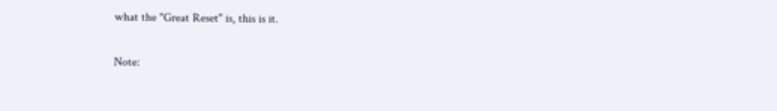what the "Great Reset" is, this is it.


Note: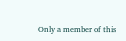Only a member of this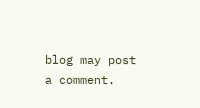blog may post a comment.